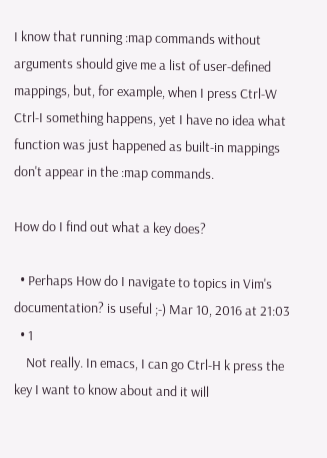I know that running :map commands without arguments should give me a list of user-defined mappings, but, for example, when I press Ctrl-W Ctrl-I something happens, yet I have no idea what function was just happened as built-in mappings don't appear in the :map commands.

How do I find out what a key does?

  • Perhaps How do I navigate to topics in Vim's documentation? is useful ;-) Mar 10, 2016 at 21:03
  • 1
    Not really. In emacs, I can go Ctrl-H k press the key I want to know about and it will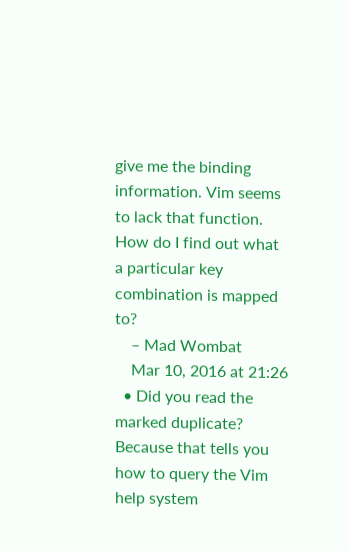give me the binding information. Vim seems to lack that function. How do I find out what a particular key combination is mapped to?
    – Mad Wombat
    Mar 10, 2016 at 21:26
  • Did you read the marked duplicate? Because that tells you how to query the Vim help system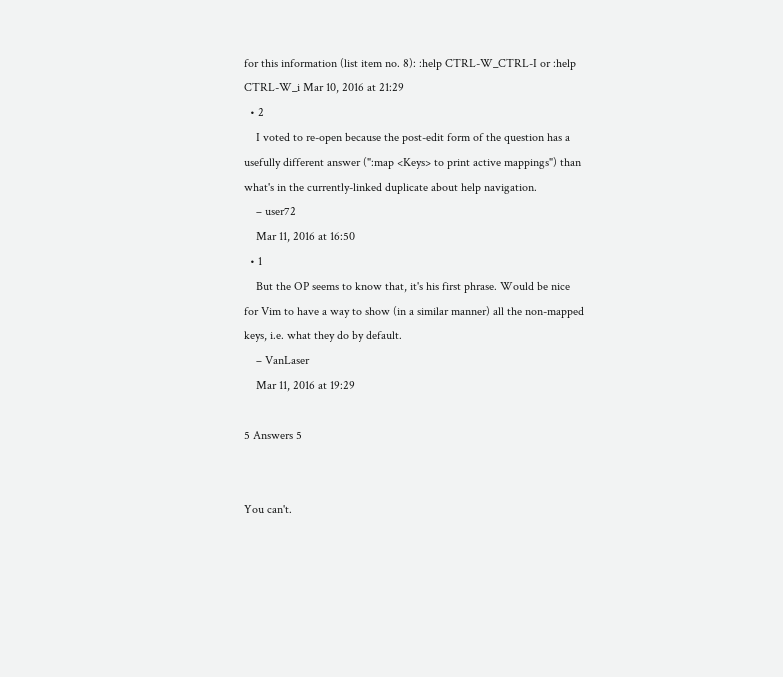for this information (list item no. 8): :help CTRL-W_CTRL-I or :help CTRL-W_i Mar 10, 2016 at 21:29
  • 2
    I voted to re-open because the post-edit form of the question has a usefully different answer (":map <Keys> to print active mappings") than what's in the currently-linked duplicate about help navigation.
    – user72
    Mar 11, 2016 at 16:50
  • 1
    But the OP seems to know that, it's his first phrase. Would be nice for Vim to have a way to show (in a similar manner) all the non-mapped keys, i.e. what they do by default.
    – VanLaser
    Mar 11, 2016 at 19:29

5 Answers 5


You can't.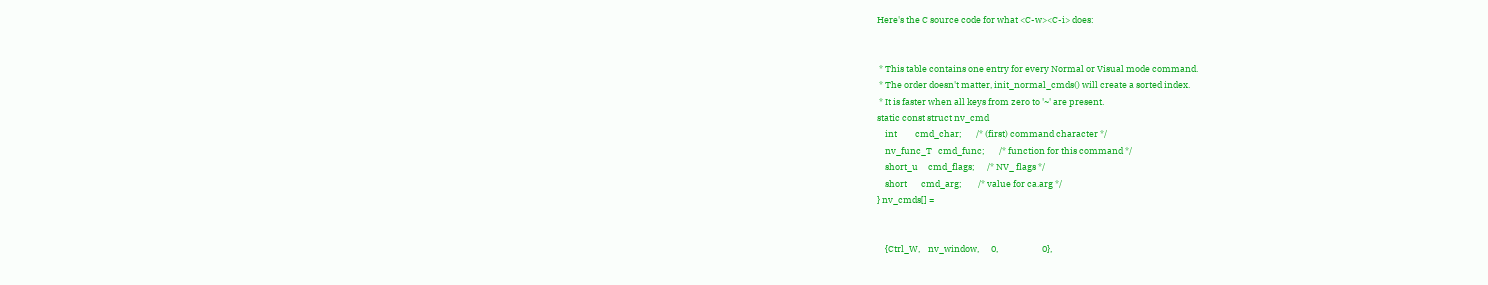Here's the C source code for what <C-w><C-i> does:


 * This table contains one entry for every Normal or Visual mode command.
 * The order doesn't matter, init_normal_cmds() will create a sorted index.
 * It is faster when all keys from zero to '~' are present.
static const struct nv_cmd
    int         cmd_char;       /* (first) command character */
    nv_func_T   cmd_func;       /* function for this command */
    short_u     cmd_flags;      /* NV_ flags */
    short       cmd_arg;        /* value for ca.arg */
} nv_cmds[] =


    {Ctrl_W,    nv_window,      0,                      0},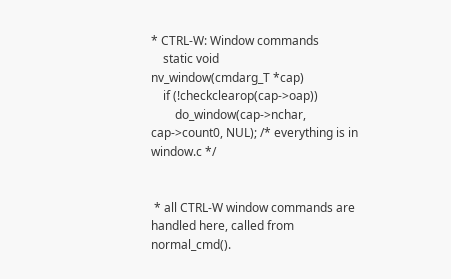* CTRL-W: Window commands
    static void
nv_window(cmdarg_T *cap)
    if (!checkclearop(cap->oap))
        do_window(cap->nchar, cap->count0, NUL); /* everything is in window.c */


 * all CTRL-W window commands are handled here, called from normal_cmd().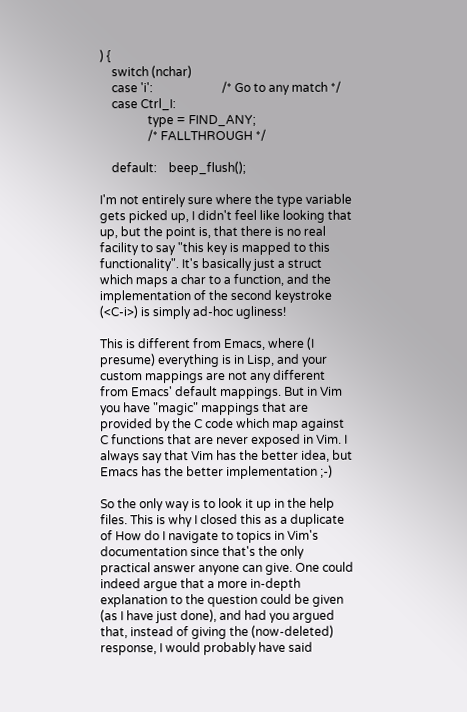) {
    switch (nchar)
    case 'i':                       /* Go to any match */
    case Ctrl_I:
                type = FIND_ANY;
                /* FALLTHROUGH */

    default:    beep_flush();

I'm not entirely sure where the type variable gets picked up, I didn't feel like looking that up, but the point is, that there is no real facility to say "this key is mapped to this functionality". It's basically just a struct which maps a char to a function, and the implementation of the second keystroke (<C-i>) is simply ad-hoc ugliness!

This is different from Emacs, where (I presume) everything is in Lisp, and your custom mappings are not any different from Emacs' default mappings. But in Vim you have "magic" mappings that are provided by the C code which map against C functions that are never exposed in Vim. I always say that Vim has the better idea, but Emacs has the better implementation ;-)

So the only way is to look it up in the help files. This is why I closed this as a duplicate of How do I navigate to topics in Vim's documentation since that's the only practical answer anyone can give. One could indeed argue that a more in-depth explanation to the question could be given (as I have just done), and had you argued that, instead of giving the (now-deleted) response, I would probably have said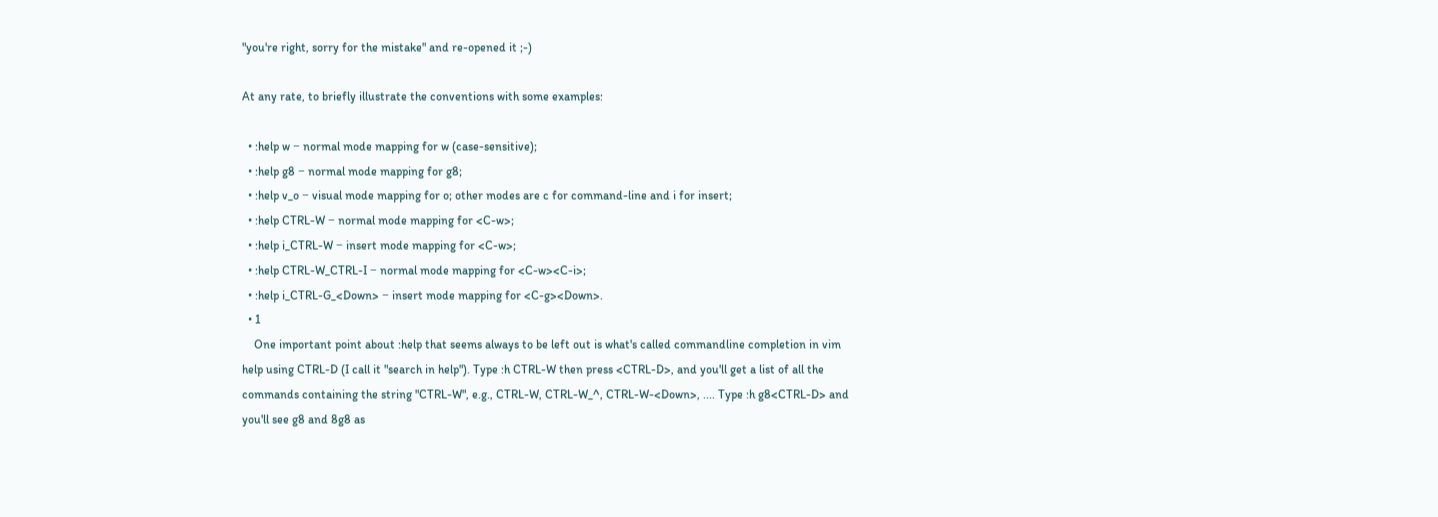"you're right, sorry for the mistake" and re-opened it ;-)

At any rate, to briefly illustrate the conventions with some examples:

  • :help w − normal mode mapping for w (case-sensitive);
  • :help g8 − normal mode mapping for g8;
  • :help v_o − visual mode mapping for o; other modes are c for command-line and i for insert;
  • :help CTRL-W − normal mode mapping for <C-w>;
  • :help i_CTRL-W − insert mode mapping for <C-w>;
  • :help CTRL-W_CTRL-I − normal mode mapping for <C-w><C-i>;
  • :help i_CTRL-G_<Down> − insert mode mapping for <C-g><Down>.
  • 1
    One important point about :help that seems always to be left out is what's called commandline completion in vim help using CTRL-D (I call it "search in help"). Type :h CTRL-W then press <CTRL-D>, and you'll get a list of all the commands containing the string "CTRL-W", e.g., CTRL-W, CTRL-W_^, CTRL-W-<Down>, .... Type :h g8<CTRL-D> and you'll see g8 and 8g8 as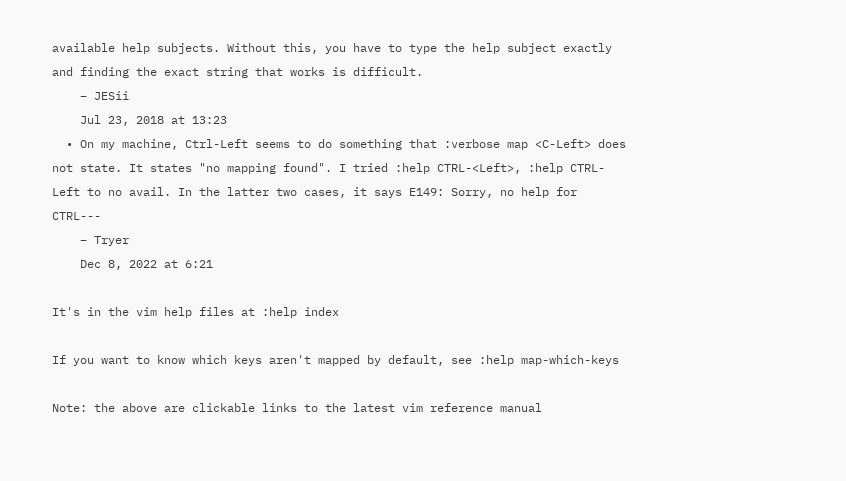available help subjects. Without this, you have to type the help subject exactly and finding the exact string that works is difficult.
    – JESii
    Jul 23, 2018 at 13:23
  • On my machine, Ctrl-Left seems to do something that :verbose map <C-Left> does not state. It states "no mapping found". I tried :help CTRL-<Left>, :help CTRL-Left to no avail. In the latter two cases, it says E149: Sorry, no help for CTRL---
    – Tryer
    Dec 8, 2022 at 6:21

It's in the vim help files at :help index

If you want to know which keys aren't mapped by default, see :help map-which-keys

Note: the above are clickable links to the latest vim reference manual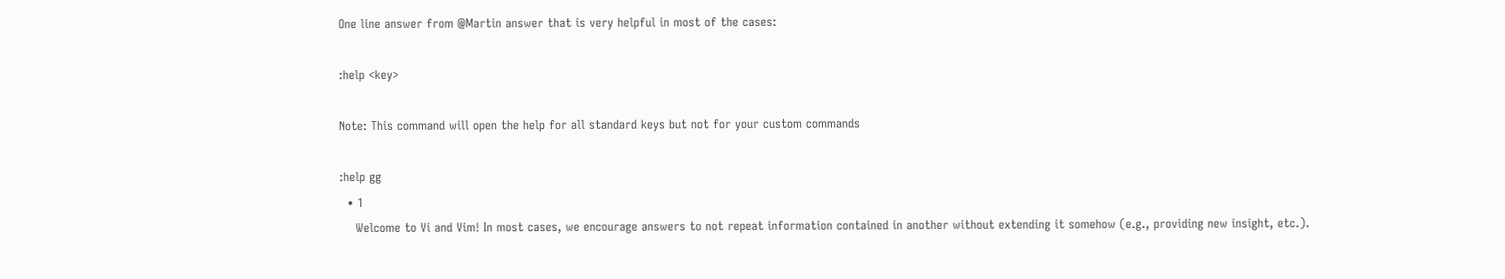One line answer from @Martin answer that is very helpful in most of the cases:

:help <key>

Note: This command will open the help for all standard keys but not for your custom commands

:help gg
  • 1
    Welcome to Vi and Vim! In most cases, we encourage answers to not repeat information contained in another without extending it somehow (e.g., providing new insight, etc.).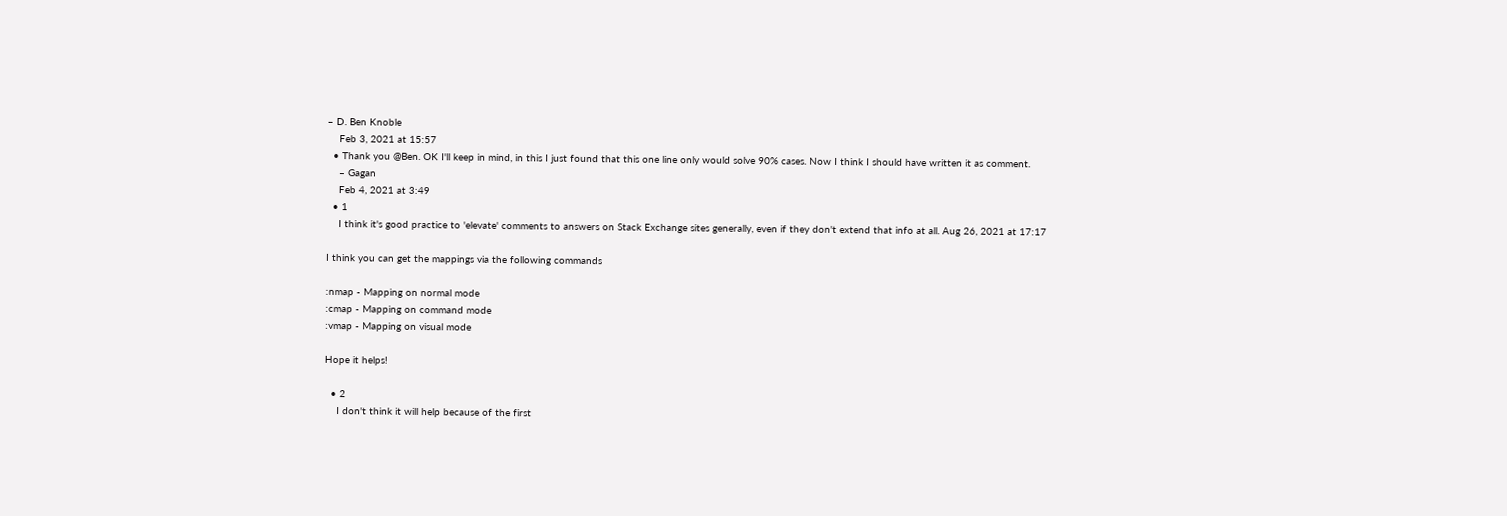– D. Ben Knoble
    Feb 3, 2021 at 15:57
  • Thank you @Ben. OK I'll keep in mind, in this I just found that this one line only would solve 90% cases. Now I think I should have written it as comment.
    – Gagan
    Feb 4, 2021 at 3:49
  • 1
    I think it's good practice to 'elevate' comments to answers on Stack Exchange sites generally, even if they don't extend that info at all. Aug 26, 2021 at 17:17

I think you can get the mappings via the following commands

:nmap - Mapping on normal mode
:cmap - Mapping on command mode
:vmap - Mapping on visual mode

Hope it helps!

  • 2
    I don't think it will help because of the first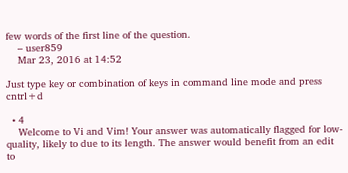few words of the first line of the question.
    – user859
    Mar 23, 2016 at 14:52

Just type key or combination of keys in command line mode and press cntrl+d

  • 4
    Welcome to Vi and Vim! Your answer was automatically flagged for low-quality, likely to due to its length. The answer would benefit from an edit to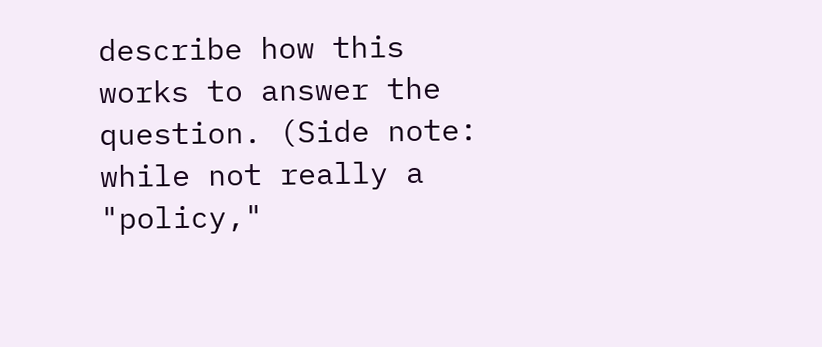describe how this works to answer the question. (Side note: while not really a "policy,"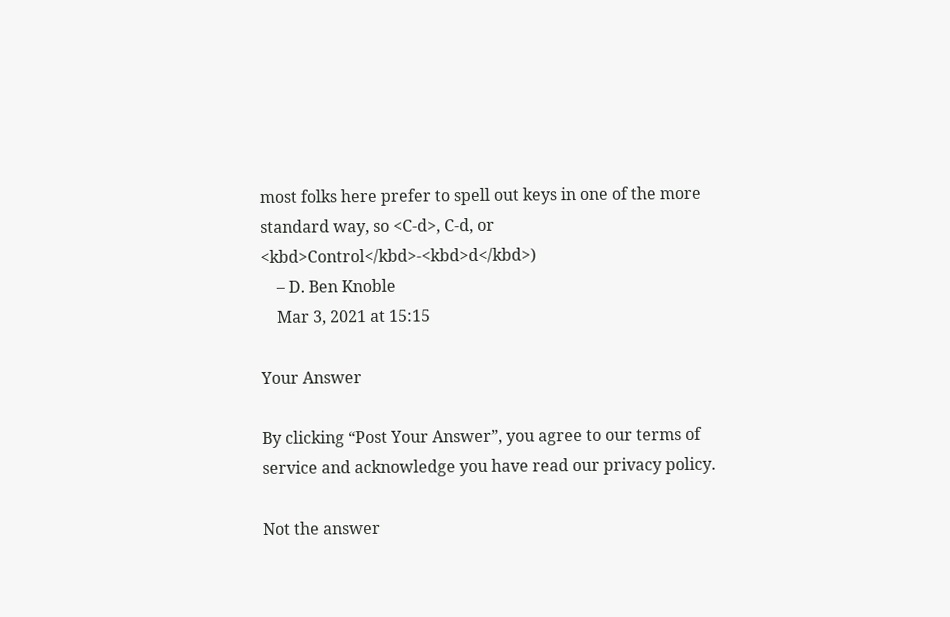most folks here prefer to spell out keys in one of the more standard way, so <C-d>, C-d, or <kbd>Control</kbd>-<kbd>d</kbd>)
    – D. Ben Knoble
    Mar 3, 2021 at 15:15

Your Answer

By clicking “Post Your Answer”, you agree to our terms of service and acknowledge you have read our privacy policy.

Not the answer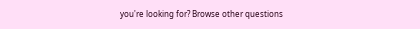you're looking for? Browse other questions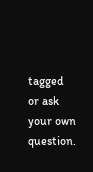tagged or ask your own question.